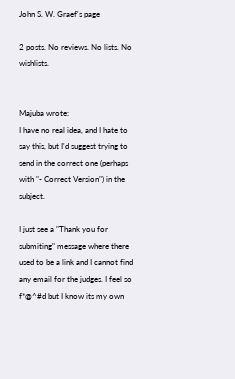John S. W. Graef's page

2 posts. No reviews. No lists. No wishlists.


Majuba wrote:
I have no real idea, and I hate to say this, but I'd suggest trying to send in the correct one (perhaps with "- Correct Version") in the subject.

I just see a "Thank you for submiting" message where there used to be a link and I cannot find any email for the judges. I feel so f*@^#d but I know its my own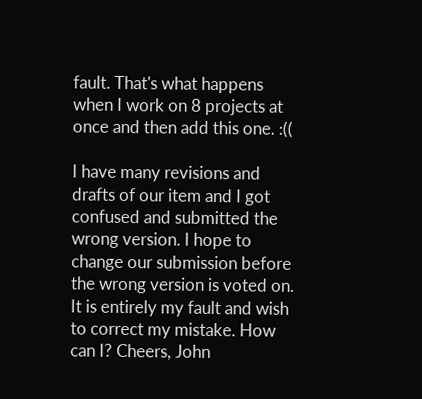fault. That's what happens when I work on 8 projects at once and then add this one. :((

I have many revisions and drafts of our item and I got confused and submitted the wrong version. I hope to change our submission before the wrong version is voted on. It is entirely my fault and wish to correct my mistake. How can I? Cheers, John